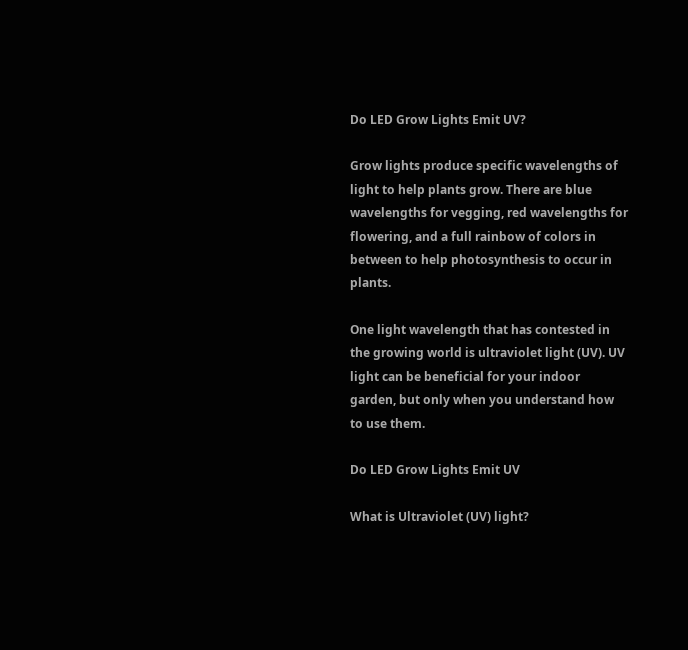Do LED Grow Lights Emit UV?

Grow lights produce specific wavelengths of light to help plants grow. There are blue wavelengths for vegging, red wavelengths for flowering, and a full rainbow of colors in between to help photosynthesis to occur in plants.

One light wavelength that has contested in the growing world is ultraviolet light (UV). UV light can be beneficial for your indoor garden, but only when you understand how to use them.

Do LED Grow Lights Emit UV

What is Ultraviolet (UV) light?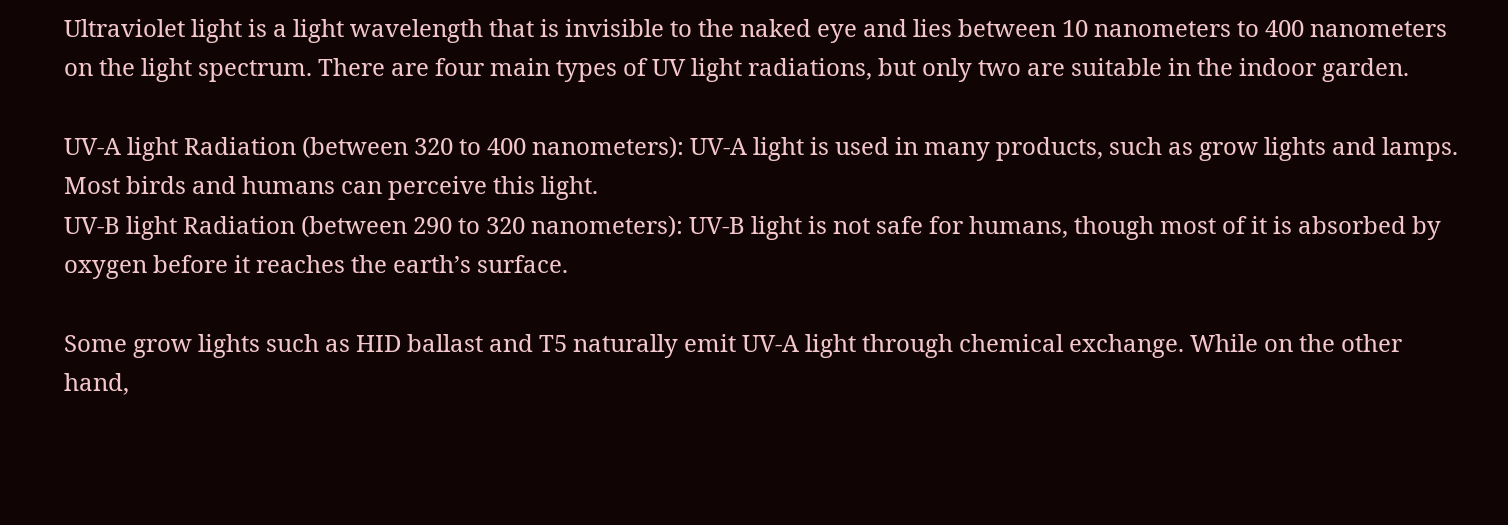Ultraviolet light is a light wavelength that is invisible to the naked eye and lies between 10 nanometers to 400 nanometers on the light spectrum. There are four main types of UV light radiations, but only two are suitable in the indoor garden.

UV-A light Radiation (between 320 to 400 nanometers): UV-A light is used in many products, such as grow lights and lamps. Most birds and humans can perceive this light.
UV-B light Radiation (between 290 to 320 nanometers): UV-B light is not safe for humans, though most of it is absorbed by oxygen before it reaches the earth’s surface.

Some grow lights such as HID ballast and T5 naturally emit UV-A light through chemical exchange. While on the other hand,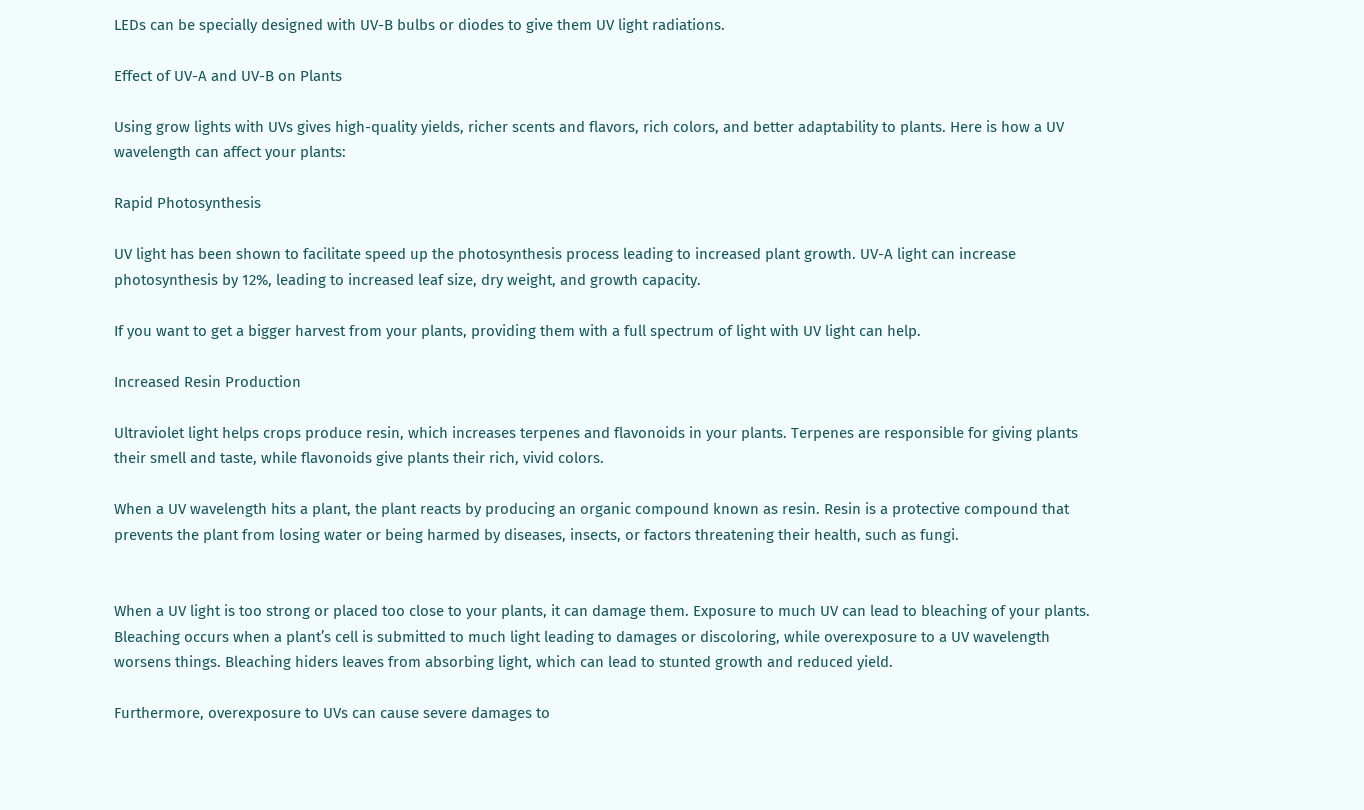LEDs can be specially designed with UV-B bulbs or diodes to give them UV light radiations.

Effect of UV-A and UV-B on Plants

Using grow lights with UVs gives high-quality yields, richer scents and flavors, rich colors, and better adaptability to plants. Here is how a UV wavelength can affect your plants:

Rapid Photosynthesis

UV light has been shown to facilitate speed up the photosynthesis process leading to increased plant growth. UV-A light can increase photosynthesis by 12%, leading to increased leaf size, dry weight, and growth capacity.

If you want to get a bigger harvest from your plants, providing them with a full spectrum of light with UV light can help.

Increased Resin Production

Ultraviolet light helps crops produce resin, which increases terpenes and flavonoids in your plants. Terpenes are responsible for giving plants their smell and taste, while flavonoids give plants their rich, vivid colors.

When a UV wavelength hits a plant, the plant reacts by producing an organic compound known as resin. Resin is a protective compound that prevents the plant from losing water or being harmed by diseases, insects, or factors threatening their health, such as fungi.


When a UV light is too strong or placed too close to your plants, it can damage them. Exposure to much UV can lead to bleaching of your plants. Bleaching occurs when a plant’s cell is submitted to much light leading to damages or discoloring, while overexposure to a UV wavelength worsens things. Bleaching hiders leaves from absorbing light, which can lead to stunted growth and reduced yield.

Furthermore, overexposure to UVs can cause severe damages to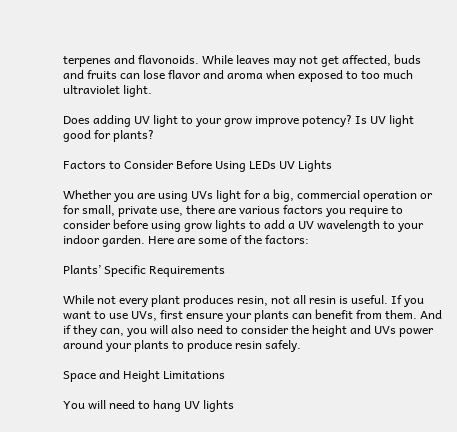terpenes and flavonoids. While leaves may not get affected, buds and fruits can lose flavor and aroma when exposed to too much ultraviolet light.

Does adding UV light to your grow improve potency? Is UV light good for plants?

Factors to Consider Before Using LEDs UV Lights

Whether you are using UVs light for a big, commercial operation or for small, private use, there are various factors you require to consider before using grow lights to add a UV wavelength to your indoor garden. Here are some of the factors:

Plants’ Specific Requirements

While not every plant produces resin, not all resin is useful. If you want to use UVs, first ensure your plants can benefit from them. And if they can, you will also need to consider the height and UVs power around your plants to produce resin safely.

Space and Height Limitations

You will need to hang UV lights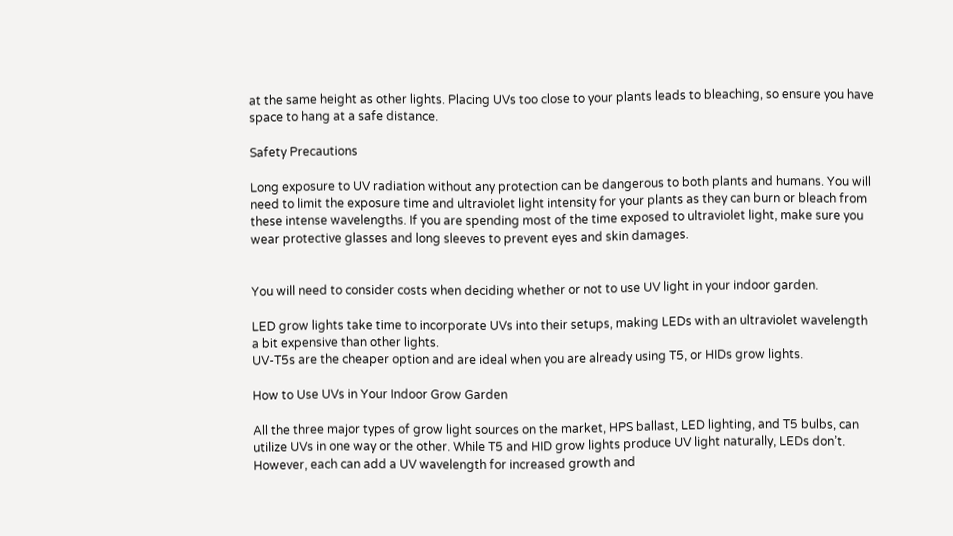at the same height as other lights. Placing UVs too close to your plants leads to bleaching, so ensure you have space to hang at a safe distance.

Safety Precautions

Long exposure to UV radiation without any protection can be dangerous to both plants and humans. You will need to limit the exposure time and ultraviolet light intensity for your plants as they can burn or bleach from these intense wavelengths. If you are spending most of the time exposed to ultraviolet light, make sure you wear protective glasses and long sleeves to prevent eyes and skin damages.


You will need to consider costs when deciding whether or not to use UV light in your indoor garden.

LED grow lights take time to incorporate UVs into their setups, making LEDs with an ultraviolet wavelength a bit expensive than other lights.
UV-T5s are the cheaper option and are ideal when you are already using T5, or HIDs grow lights.

How to Use UVs in Your Indoor Grow Garden

All the three major types of grow light sources on the market, HPS ballast, LED lighting, and T5 bulbs, can utilize UVs in one way or the other. While T5 and HID grow lights produce UV light naturally, LEDs don’t. However, each can add a UV wavelength for increased growth and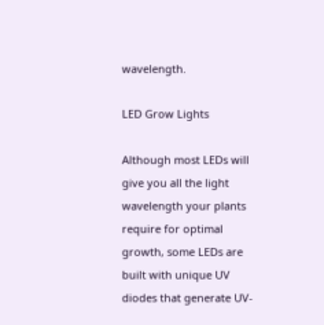wavelength.

LED Grow Lights

Although most LEDs will give you all the light wavelength your plants require for optimal growth, some LEDs are built with unique UV diodes that generate UV-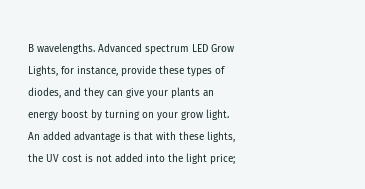B wavelengths. Advanced spectrum LED Grow Lights, for instance, provide these types of diodes, and they can give your plants an energy boost by turning on your grow light. An added advantage is that with these lights, the UV cost is not added into the light price;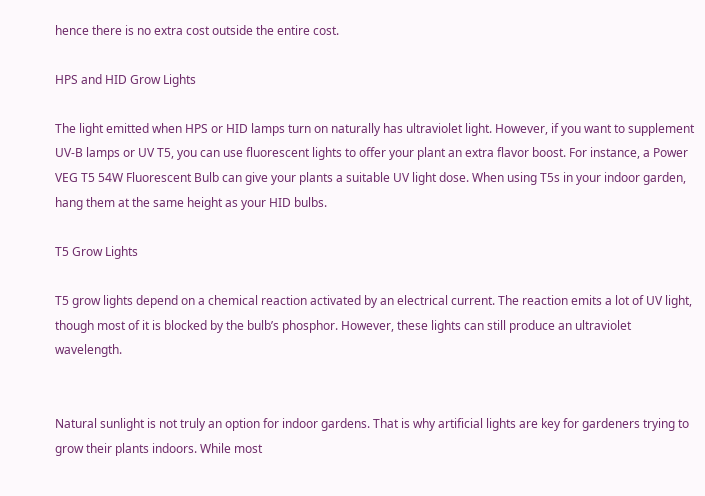hence there is no extra cost outside the entire cost.

HPS and HID Grow Lights

The light emitted when HPS or HID lamps turn on naturally has ultraviolet light. However, if you want to supplement UV-B lamps or UV T5, you can use fluorescent lights to offer your plant an extra flavor boost. For instance, a Power VEG T5 54W Fluorescent Bulb can give your plants a suitable UV light dose. When using T5s in your indoor garden, hang them at the same height as your HID bulbs.

T5 Grow Lights

T5 grow lights depend on a chemical reaction activated by an electrical current. The reaction emits a lot of UV light, though most of it is blocked by the bulb’s phosphor. However, these lights can still produce an ultraviolet wavelength.


Natural sunlight is not truly an option for indoor gardens. That is why artificial lights are key for gardeners trying to grow their plants indoors. While most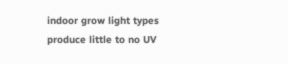indoor grow light types produce little to no UV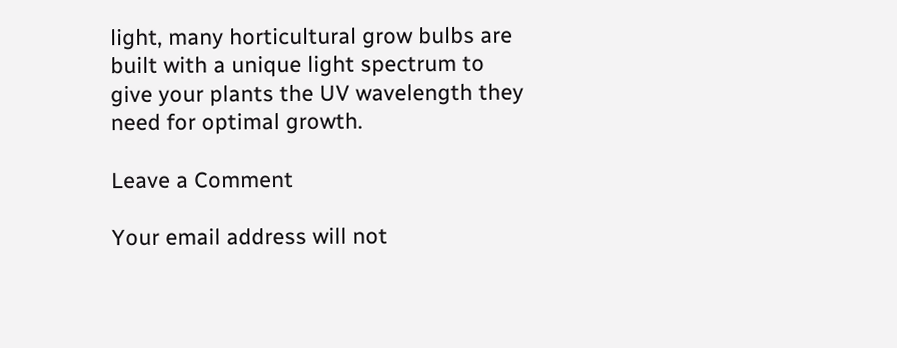light, many horticultural grow bulbs are built with a unique light spectrum to give your plants the UV wavelength they need for optimal growth.

Leave a Comment

Your email address will not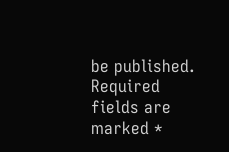be published. Required fields are marked *